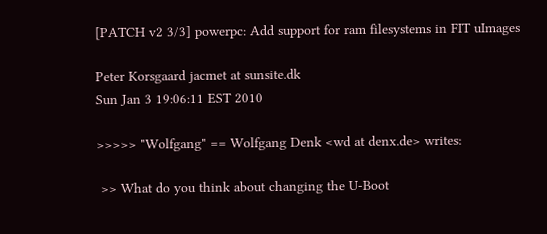[PATCH v2 3/3] powerpc: Add support for ram filesystems in FIT uImages

Peter Korsgaard jacmet at sunsite.dk
Sun Jan 3 19:06:11 EST 2010

>>>>> "Wolfgang" == Wolfgang Denk <wd at denx.de> writes:

 >> What do you think about changing the U-Boot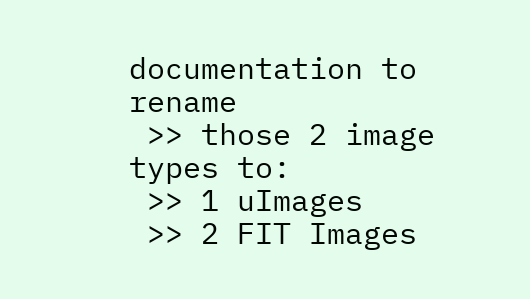documentation to rename
 >> those 2 image types to:
 >> 1 uImages
 >> 2 FIT Images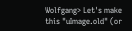Wolfgang> Let's make this "uImage.old" (or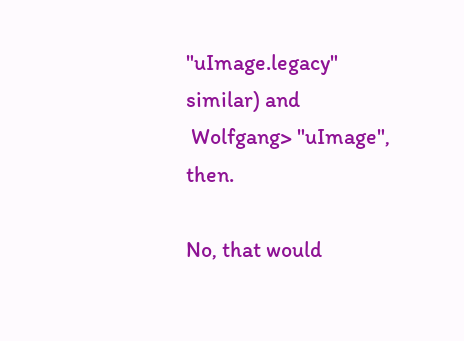"uImage.legacy" similar) and
 Wolfgang> "uImage", then.

No, that would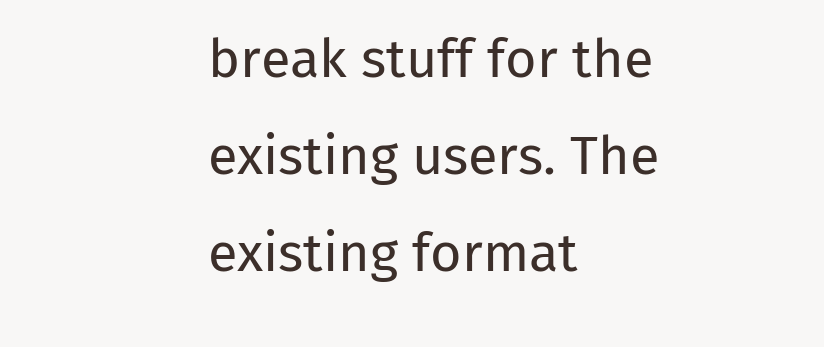break stuff for the existing users. The existing format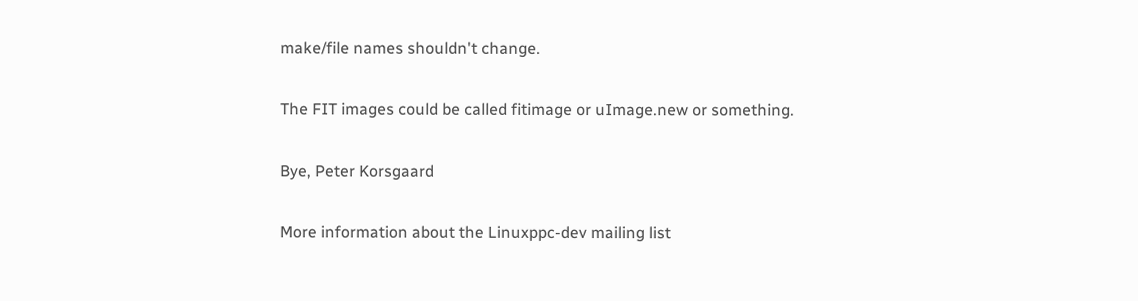make/file names shouldn't change.

The FIT images could be called fitimage or uImage.new or something.

Bye, Peter Korsgaard

More information about the Linuxppc-dev mailing list